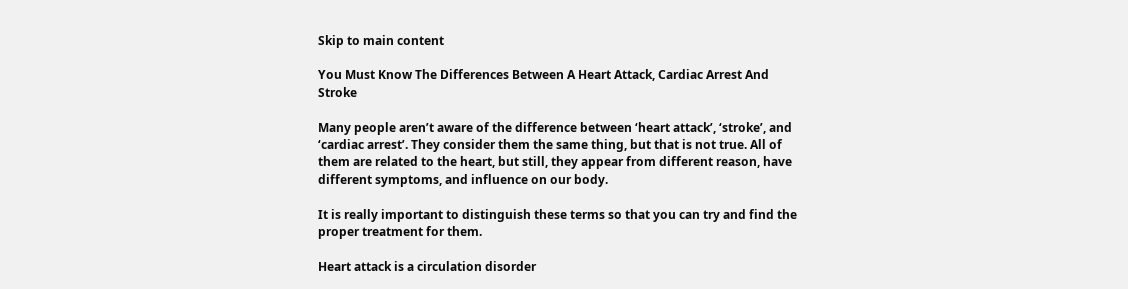Skip to main content

You Must Know The Differences Between A Heart Attack, Cardiac Arrest And Stroke

Many people aren’t aware of the difference between ‘heart attack’, ‘stroke’, and ‘cardiac arrest’. They consider them the same thing, but that is not true. All of them are related to the heart, but still, they appear from different reason, have different symptoms, and influence on our body.

It is really important to distinguish these terms so that you can try and find the proper treatment for them.

Heart attack is a circulation disorder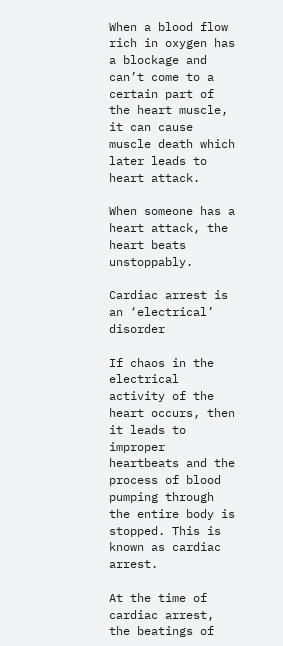When a blood flow rich in oxygen has a blockage and can’t come to a certain part of the heart muscle, it can cause muscle death which later leads to heart attack.

When someone has a heart attack, the heart beats unstoppably.

Cardiac arrest is an ‘electrical’ disorder

If chaos in the electrical activity of the heart occurs, then it leads to improper heartbeats and the process of blood pumping through the entire body is stopped. This is known as cardiac arrest.

At the time of cardiac arrest, the beatings of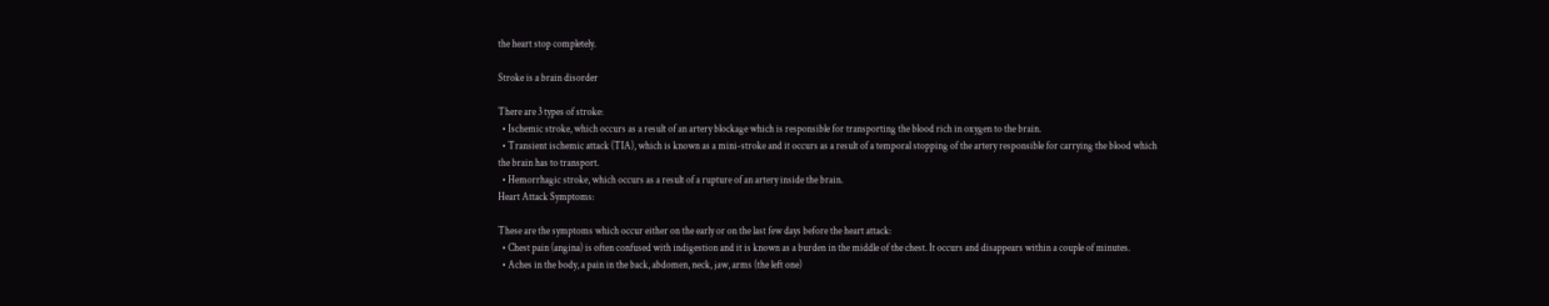the heart stop completely.

Stroke is a brain disorder

There are 3 types of stroke:
  • Ischemic stroke, which occurs as a result of an artery blockage which is responsible for transporting the blood rich in oxygen to the brain.
  • Transient ischemic attack (TIA), which is known as a mini-stroke and it occurs as a result of a temporal stopping of the artery responsible for carrying the blood which the brain has to transport.
  • Hemorrhagic stroke, which occurs as a result of a rupture of an artery inside the brain.
Heart Attack Symptoms:

These are the symptoms which occur either on the early or on the last few days before the heart attack:
  • Chest pain (angina) is often confused with indigestion and it is known as a burden in the middle of the chest. It occurs and disappears within a couple of minutes.
  • Aches in the body, a pain in the back, abdomen, neck, jaw, arms (the left one)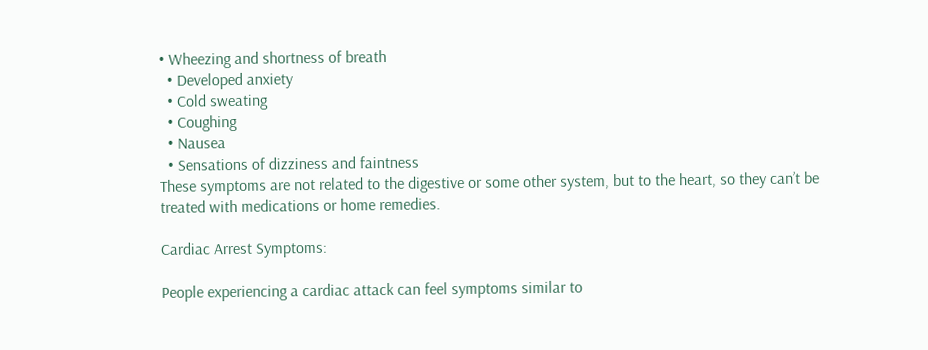• Wheezing and shortness of breath
  • Developed anxiety
  • Cold sweating
  • Coughing
  • Nausea
  • Sensations of dizziness and faintness
These symptoms are not related to the digestive or some other system, but to the heart, so they can’t be treated with medications or home remedies.

Cardiac Arrest Symptoms:

People experiencing a cardiac attack can feel symptoms similar to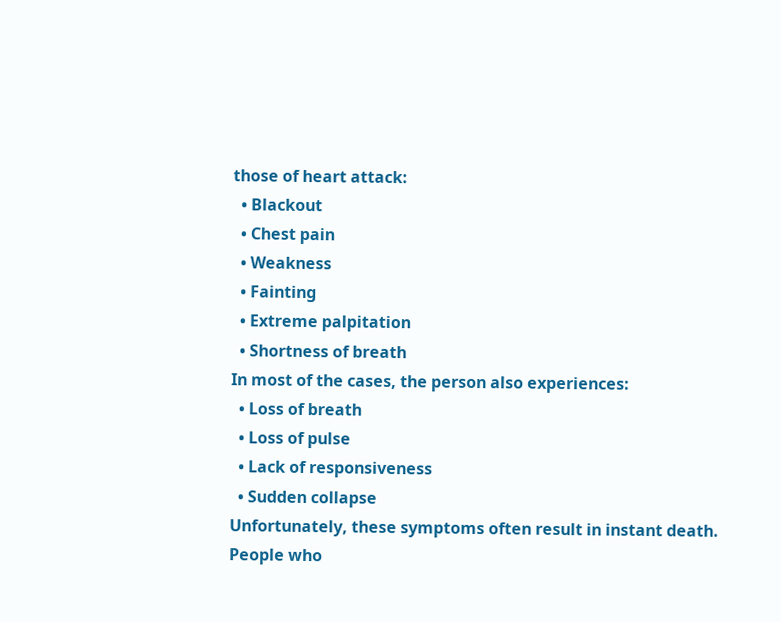those of heart attack:
  • Blackout
  • Chest pain
  • Weakness
  • Fainting
  • Extreme palpitation
  • Shortness of breath
In most of the cases, the person also experiences:
  • Loss of breath
  • Loss of pulse
  • Lack of responsiveness
  • Sudden collapse
Unfortunately, these symptoms often result in instant death. People who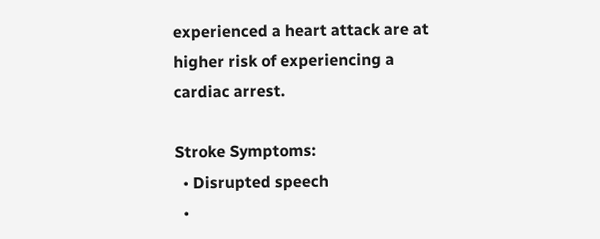experienced a heart attack are at higher risk of experiencing a cardiac arrest.

Stroke Symptoms:
  • Disrupted speech
  •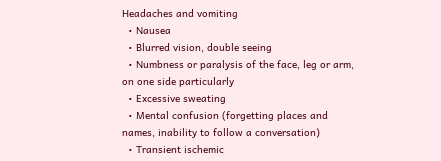Headaches and vomiting
  • Nausea
  • Blurred vision, double seeing
  • Numbness or paralysis of the face, leg or arm, on one side particularly
  • Excessive sweating
  • Mental confusion (forgetting places and names, inability to follow a conversation)
  • Transient ischemic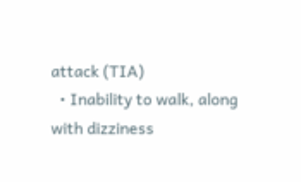attack (TIA)
  • Inability to walk, along with dizziness